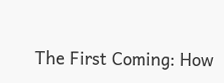The First Coming: How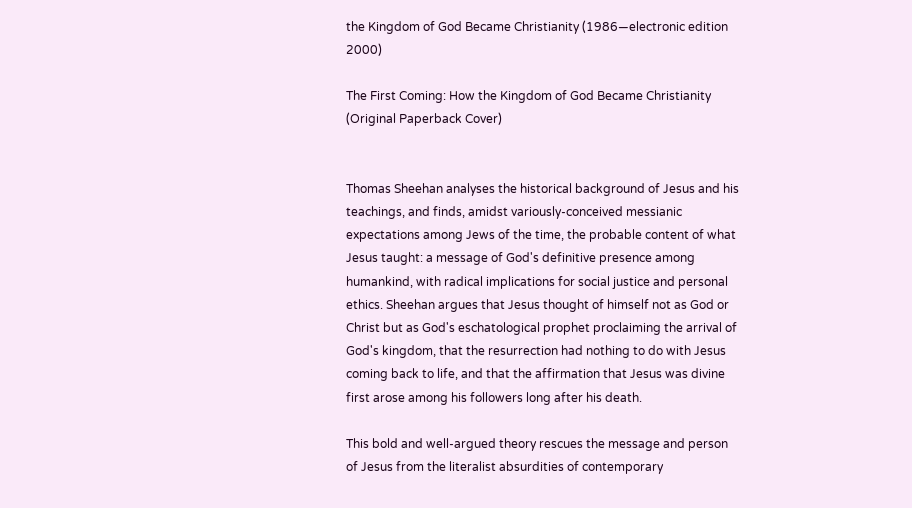the Kingdom of God Became Christianity (1986—electronic edition 2000)

The First Coming: How the Kingdom of God Became Christianity (Original Paperback Cover)


Thomas Sheehan analyses the historical background of Jesus and his teachings, and finds, amidst variously-conceived messianic expectations among Jews of the time, the probable content of what Jesus taught: a message of God's definitive presence among humankind, with radical implications for social justice and personal ethics. Sheehan argues that Jesus thought of himself not as God or Christ but as God's eschatological prophet proclaiming the arrival of God's kingdom, that the resurrection had nothing to do with Jesus coming back to life, and that the affirmation that Jesus was divine first arose among his followers long after his death.

This bold and well-argued theory rescues the message and person of Jesus from the literalist absurdities of contemporary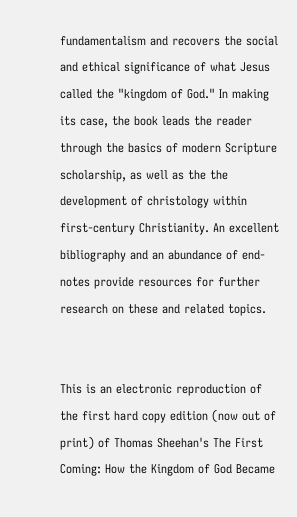fundamentalism and recovers the social and ethical significance of what Jesus called the "kingdom of God." In making its case, the book leads the reader through the basics of modern Scripture scholarship, as well as the the development of christology within first-century Christianity. An excellent bibliography and an abundance of end-notes provide resources for further research on these and related topics.


This is an electronic reproduction of the first hard copy edition (now out of print) of Thomas Sheehan's The First Coming: How the Kingdom of God Became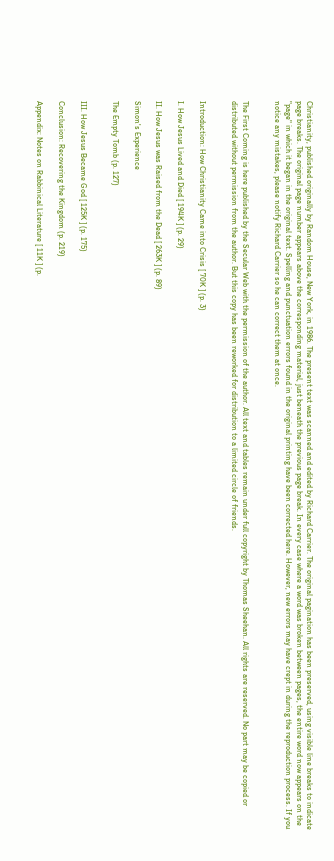Christianity, published originally by Random House, New York, in 1986. The present text was scanned and edited by Richard Carrier. The original pagination has been preserved, using visible line breaks to indicate page breaks. The original page number appears above the corresponding material, just beneath the previous page break. In every case where a word was broken between pages, the entire word now appears on the "page" in which it began in the original text. Spelling and punctuation errors found in the original printing have been corrected here. However, new errors may have crept in during the reproduction process. If you notice any mistakes, please notify Richard Carrier so he can correct them at once.


The First Coming is here published by the Secular Web with the permission of the author. All text and tables remain under full copyright by Thomas Sheehan. All rights are reserved. No part may be copied or distributed without permission from the author. But this copy has been reworked for distribution to a limited circle of friends.


Introduction: How Christianity Came into Crisis [ 70K ] (p. 3)

I. How Jesus Lived and Died [ 194K ] (p. 29)

II. How Jesus was Raised from the Dead [ 263K ] (p. 89)

Simon's Experience

The Empty Tomb (p. 127)


III. How Jesus Became God [ 125K ] (p. 175)

Conclusion: Recovering the Kingdom (p. 219)

Appendix: Notes on Rabbinical Literature [ 11K ] (p.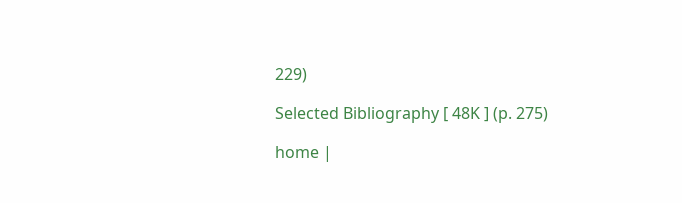229)

Selected Bibliography [ 48K ] (p. 275)

home |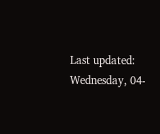Last updated: Wednesday, 04-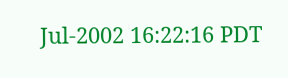Jul-2002 16:22:16 PDT